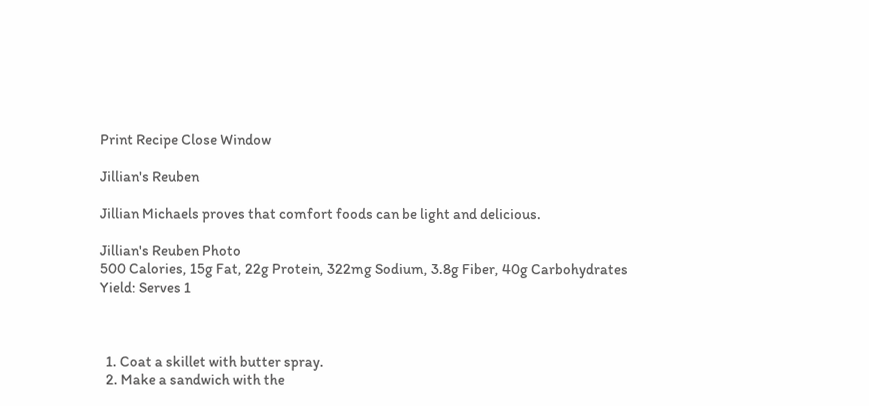Print Recipe Close Window

Jillian's Reuben

Jillian Michaels proves that comfort foods can be light and delicious.

Jillian's Reuben Photo
500 Calories, 15g Fat, 22g Protein, 322mg Sodium, 3.8g Fiber, 40g Carbohydrates
Yield: Serves 1



  1. Coat a skillet with butter spray.
  2. Make a sandwich with the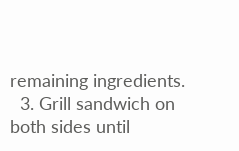remaining ingredients.
  3. Grill sandwich on both sides until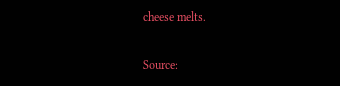cheese melts.

Source: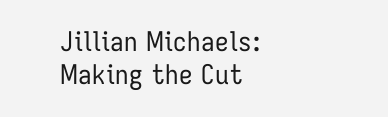Jillian Michaels: Making the Cut